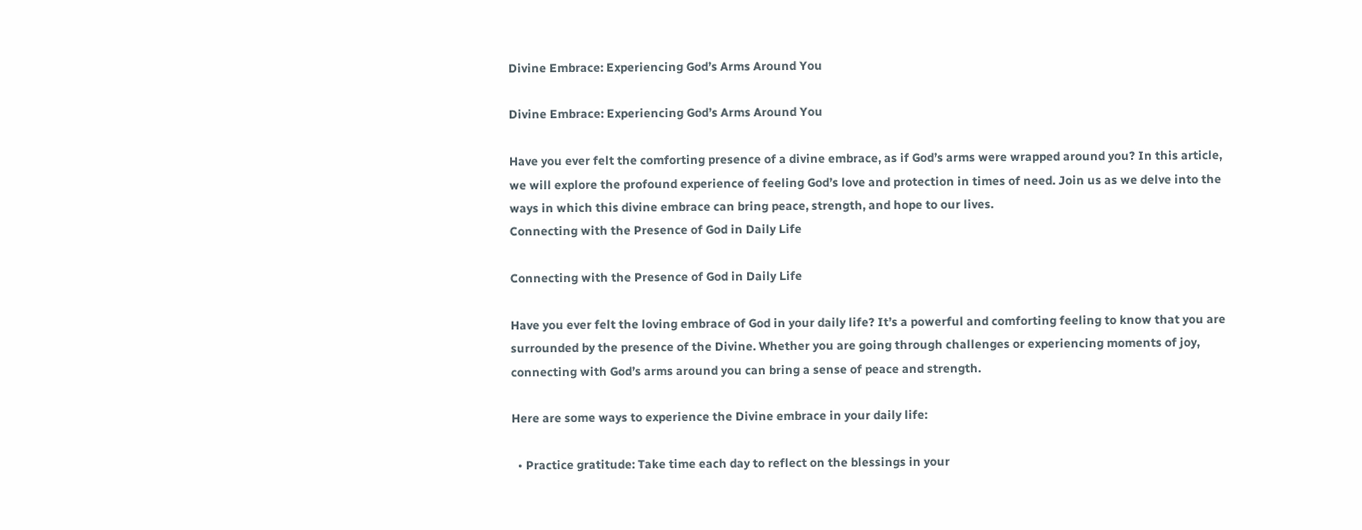Divine Embrace: Experiencing God’s Arms Around You

Divine Embrace: Experiencing God’s Arms Around You

Have you ever felt the comforting presence of a divine embrace, as if God’s arms were wrapped around you? In this article, we will explore the profound experience of feeling God’s love and protection in times of need. Join us as we delve into the ways in which this divine embrace can bring peace, strength, and hope to our lives.
Connecting with the Presence of God in Daily Life

Connecting with the Presence of God in Daily Life

Have you ever felt the loving embrace of God in your daily life? It’s a powerful and comforting feeling to know that you are surrounded by the presence of the Divine. Whether you are going through challenges or experiencing moments of joy, connecting with God’s arms around you can bring a sense of peace and strength.

Here are some ways to experience the Divine embrace in your daily life:

  • Practice gratitude: Take time each day to reflect on the blessings in your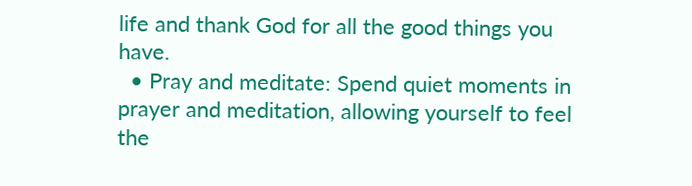life and thank God for all the good things you have.
  • Pray and meditate: Spend quiet moments in prayer and meditation, allowing yourself to feel the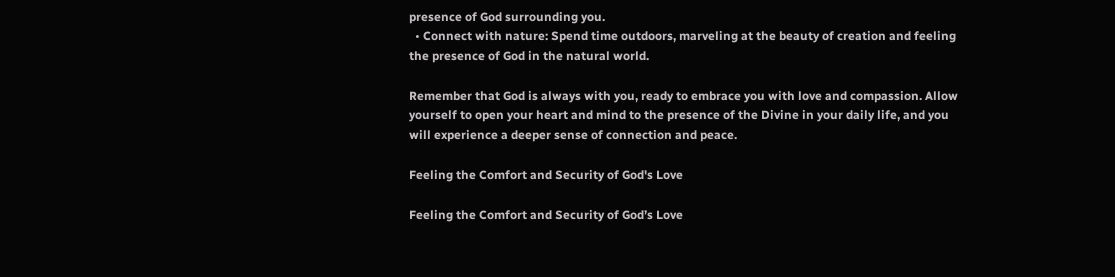presence of God surrounding you.
  • Connect with nature: Spend time outdoors, marveling at the beauty of creation and feeling the presence of God in the natural world.

Remember that God is always with you, ready to embrace you with love and compassion. Allow yourself to open your heart and mind to the presence of the Divine in your daily life, and you will experience a deeper sense of connection and peace.

Feeling the Comfort and Security of God's Love

Feeling the Comfort and Security of God’s Love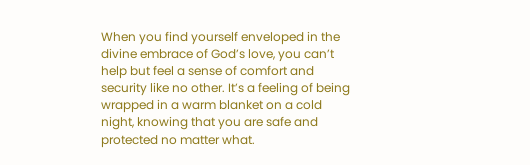When you find yourself enveloped in the divine embrace of God’s love, you can’t help but feel a sense of comfort and security like no other. It’s a feeling of being wrapped in a warm blanket on a cold night, knowing that you are safe and protected no matter what.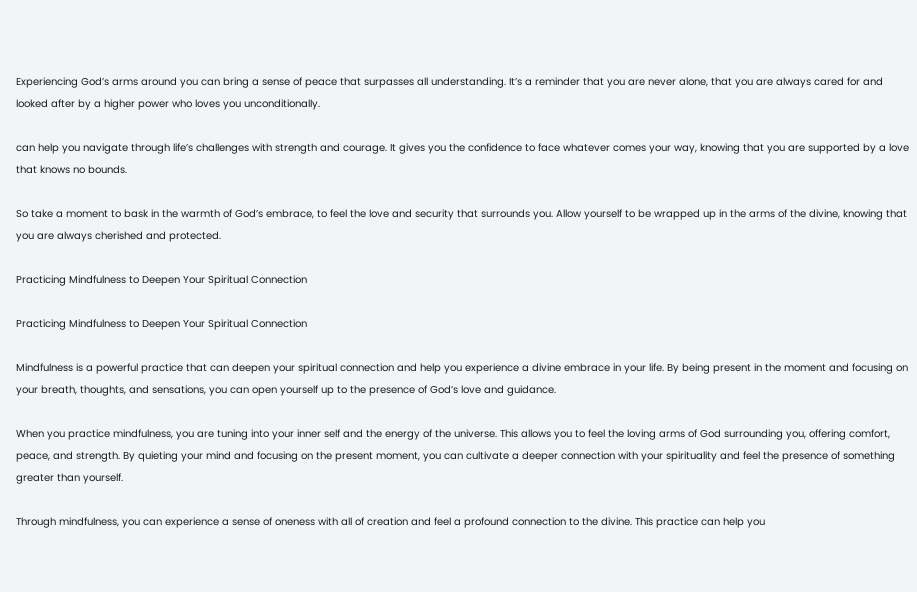Experiencing God’s arms around you can bring a sense of peace that surpasses all understanding. It’s a reminder that you are never alone, that you are always cared for and looked after by a higher power who loves you unconditionally.

can help you navigate through life’s challenges with strength and courage. It gives you the confidence to face whatever comes your way, knowing that you are supported by a love that knows no bounds.

So take a moment to bask in the warmth of God’s embrace, to feel the love and security that surrounds you. Allow yourself to be wrapped up in the arms of the divine, knowing that you are always cherished and protected.

Practicing Mindfulness to Deepen Your Spiritual Connection

Practicing Mindfulness to Deepen Your Spiritual Connection

Mindfulness is a powerful practice that can deepen your spiritual connection and help you experience a divine embrace in your life. By being present in the moment and focusing on your breath, thoughts, and sensations, you can open yourself up to the presence of God’s love and guidance.

When you practice mindfulness, you are tuning into your inner self and the energy of the universe. This allows you to feel the loving arms of God surrounding you, offering comfort, peace, and strength. By quieting your mind and focusing on the present moment, you can cultivate a deeper connection with your spirituality and feel the presence of something greater than yourself.

Through mindfulness, you can experience a sense of oneness with all of creation and feel a profound connection to the divine. This practice can help you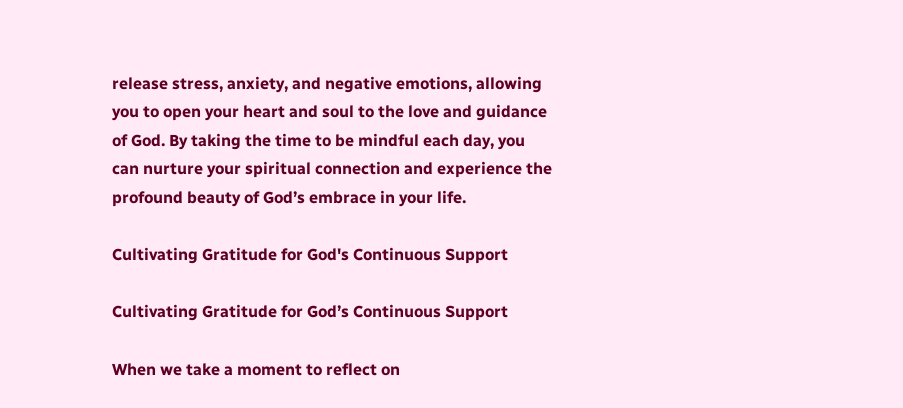release stress, anxiety, and negative emotions, allowing you to open your heart and soul to the love and guidance of God. By taking the time to be mindful each day, you can nurture your spiritual connection and experience the profound beauty of God’s embrace in your life.

Cultivating Gratitude for God's Continuous Support

Cultivating Gratitude for God’s Continuous Support

When we take a moment to reflect on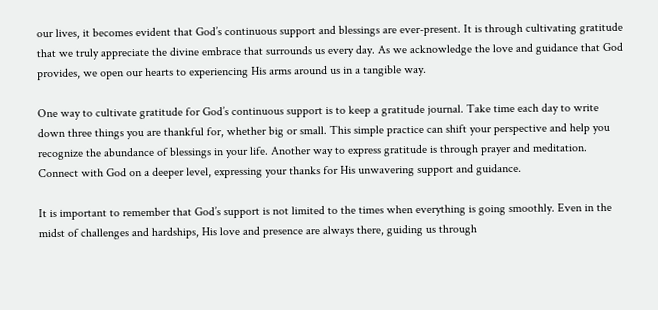our lives, it becomes evident that God’s continuous support and blessings are ever-present. It is through cultivating gratitude that we truly appreciate the divine embrace that surrounds us every day. As we acknowledge the love and guidance that God provides, we open our hearts to experiencing His arms around us in a tangible way.

One way to cultivate gratitude for God’s continuous support is to keep a gratitude journal. Take time each day to write down three things you are thankful for, whether big or small. This simple practice can shift your perspective and help you recognize the abundance of blessings in your life. Another way to express gratitude is through prayer and meditation. Connect with God on a deeper level, expressing your thanks for His unwavering support and guidance.

It is important to remember that God’s support is not limited to the times when everything is going smoothly. Even in the midst of challenges and hardships, His love and presence are always there, guiding us through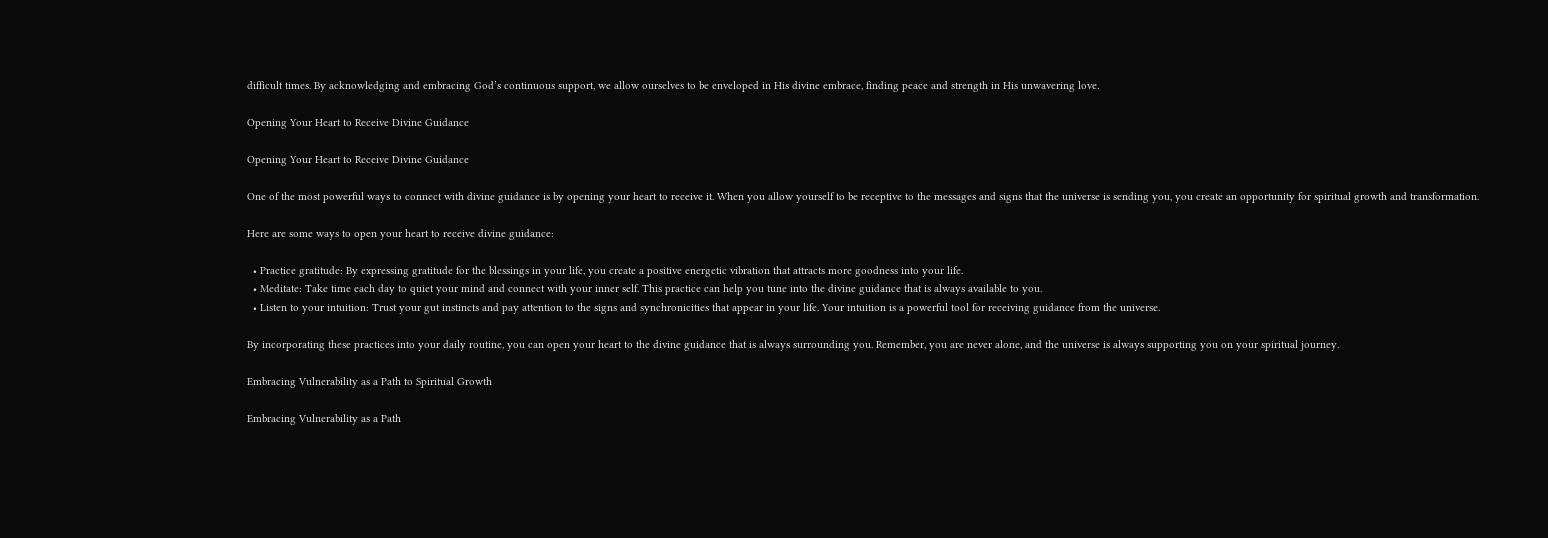difficult times. By acknowledging and embracing God’s continuous support, we allow ourselves to be enveloped in His divine embrace, finding peace and strength in His unwavering love.

Opening Your Heart to Receive Divine Guidance

Opening Your Heart to Receive Divine Guidance

One of the most powerful ways to connect with divine guidance is by opening your heart to receive it. When you allow yourself to be receptive to the messages and signs that the universe is sending you, you create an opportunity for spiritual growth and transformation.

Here are some ways to open your heart to receive divine guidance:

  • Practice gratitude: By expressing gratitude for the blessings in your life, you create a positive energetic vibration that attracts more goodness into your life.
  • Meditate: Take time each day to quiet your mind and connect with your inner self. This practice can help you tune into the divine guidance that is always available to you.
  • Listen to your intuition: Trust your gut instincts and pay attention to the signs and synchronicities that appear in your life. Your intuition is a powerful tool for receiving guidance from the universe.

By incorporating these practices into your daily routine, you can open your heart to the divine guidance that is always surrounding you. Remember, you are never alone, and the universe is always supporting you on your spiritual journey.

Embracing Vulnerability as a Path to Spiritual Growth

Embracing Vulnerability as a Path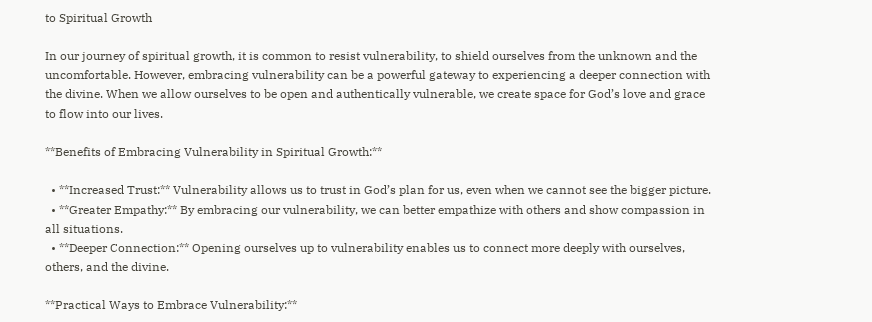to Spiritual Growth

In our journey of spiritual growth, it is common to resist vulnerability, to shield ourselves from the unknown and the uncomfortable. However, embracing vulnerability can be a powerful gateway to experiencing a deeper connection with the divine. When we allow ourselves to be open and authentically vulnerable, we create space for God’s love and grace to flow into our lives.

**Benefits of Embracing Vulnerability in Spiritual Growth:**

  • **Increased Trust:** Vulnerability allows us to trust in God’s plan for us, even when we cannot see the bigger picture.
  • **Greater Empathy:** By embracing our vulnerability, we can better empathize with others and show compassion in all situations.
  • **Deeper Connection:** Opening ourselves up to vulnerability enables us to connect more deeply with ourselves, others, and the divine.

**Practical Ways to Embrace Vulnerability:**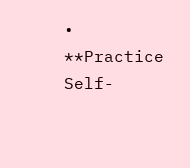• **Practice Self-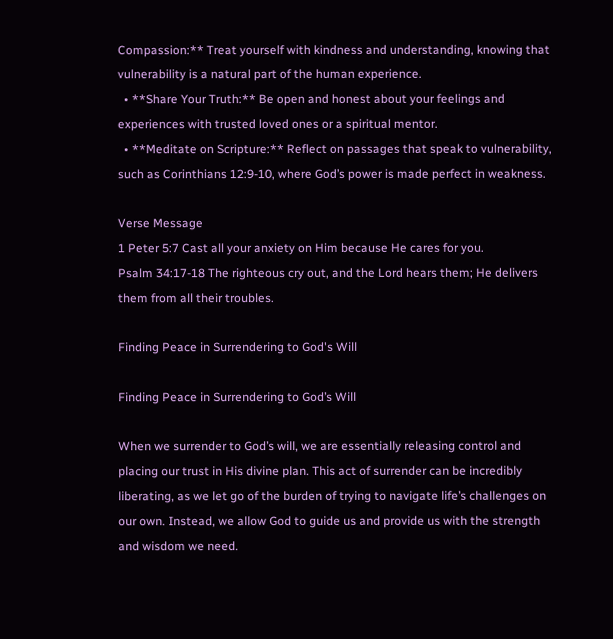Compassion:** Treat yourself with kindness and understanding, knowing that vulnerability is a natural part of the human experience.
  • **Share Your Truth:** Be open and honest about your feelings and experiences with trusted loved ones or a spiritual mentor.
  • **Meditate on Scripture:** Reflect on passages that speak to vulnerability, such as Corinthians 12:9-10, where God’s power is made perfect in weakness.

Verse Message
1 Peter 5:7 Cast all your anxiety on Him because He cares for you.
Psalm 34:17-18 The righteous cry out, and the Lord hears them; He delivers them from all their troubles.

Finding Peace in Surrendering to God's Will

Finding Peace in Surrendering to God’s Will

When we surrender to God’s will, we are essentially releasing control and placing our trust in His divine plan. This act of surrender can be incredibly liberating, as we let go of the burden of trying to navigate life’s challenges on our own. Instead, we allow God to guide us and provide us with the strength and wisdom we need.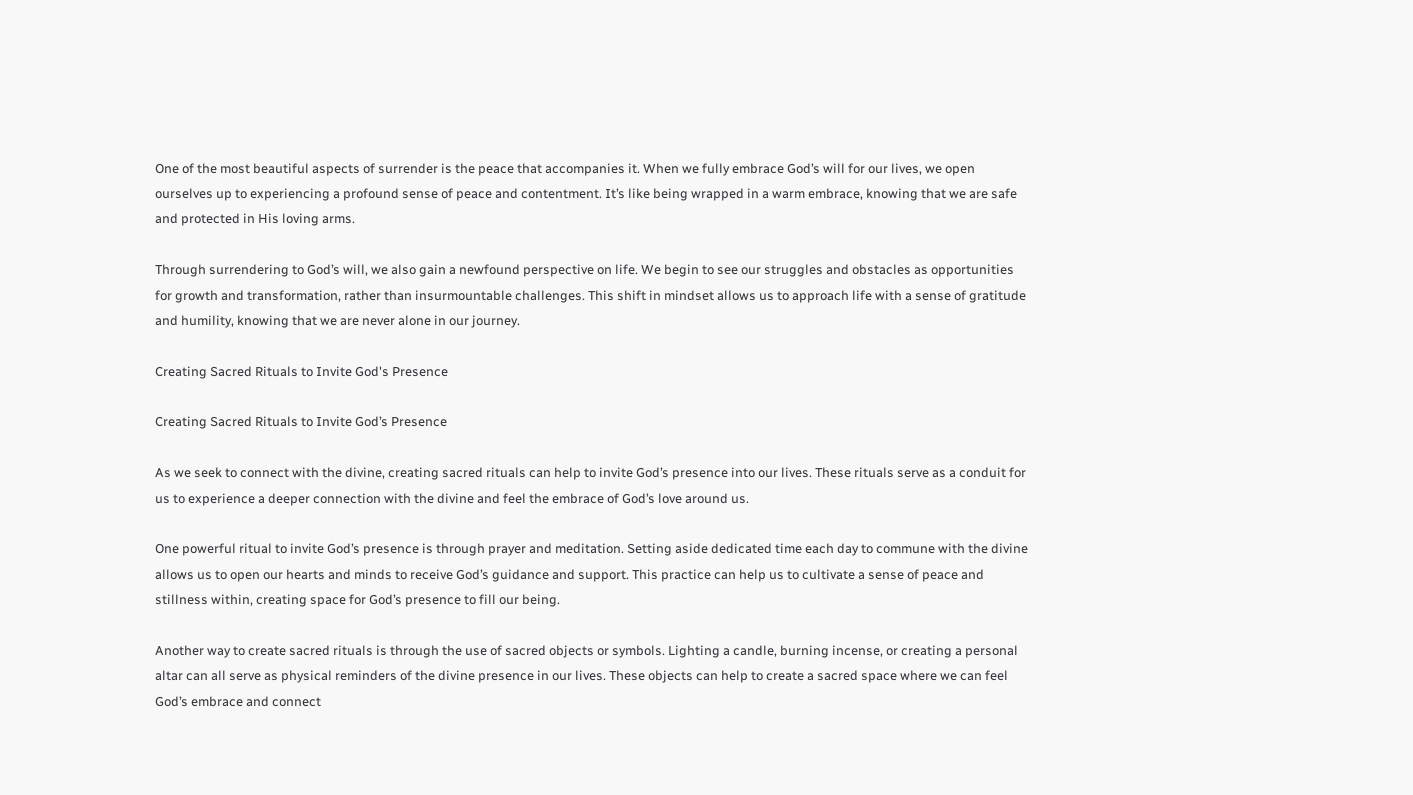One of the most beautiful aspects of surrender is the peace that accompanies it. When we fully embrace God’s will for our lives, we open ourselves up to experiencing a profound sense of peace and contentment. It’s like being wrapped in a warm embrace, knowing that we are safe and protected in His loving arms.

Through surrendering to God’s will, we also gain a newfound perspective on life. We begin to see our struggles and obstacles as opportunities for growth and transformation, rather than insurmountable challenges. This shift in mindset allows us to approach life with a sense of gratitude and humility, knowing that we are never alone in our journey.

Creating Sacred Rituals to Invite God's Presence

Creating Sacred Rituals to Invite God’s Presence

As we seek to connect with the divine, creating sacred rituals can help to invite God’s presence into our lives. These rituals serve as a conduit for us to experience a deeper connection with the divine and feel the embrace of God’s love around us.

One powerful ritual to invite God’s presence is through prayer and meditation. Setting aside dedicated time each day to commune with the divine allows us to open our hearts and minds to receive God’s guidance and support. This practice can help us to cultivate a sense of peace and stillness within, creating space for God’s presence to fill our being.

Another way to create sacred rituals is through the use of sacred objects or symbols. Lighting a candle, burning incense, or creating a personal altar can all serve as physical reminders of the divine presence in our lives. These objects can help to create a sacred space where we can feel God’s embrace and connect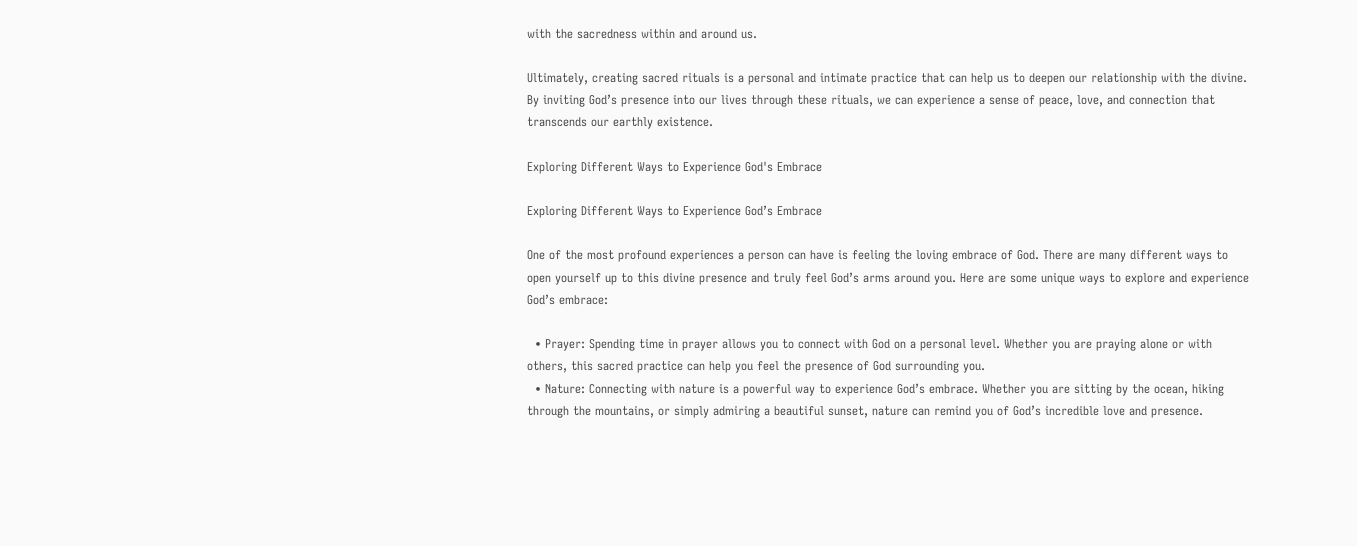with the sacredness within and around us.

Ultimately, creating sacred rituals is a personal and intimate practice that can help us to deepen our relationship with the divine. By inviting God’s presence into our lives through these rituals, we can experience a sense of peace, love, and connection that transcends our earthly existence.

Exploring Different Ways to Experience God's Embrace

Exploring Different Ways to Experience God’s Embrace

One of the most profound experiences a person can have is feeling the loving embrace of God. There are many different ways to open yourself up to this divine presence and truly feel God’s arms around you. Here are some unique ways to explore and experience God’s embrace:

  • Prayer: Spending time in prayer allows you to connect with God on a personal level. Whether you are praying alone or with others, this sacred practice can help you feel the presence of God surrounding you.
  • Nature: Connecting with nature is a powerful way to experience God’s embrace. Whether you are sitting by the ocean, hiking through the mountains, or simply admiring a beautiful sunset, nature can remind you of God’s incredible love and presence.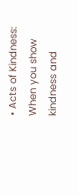• Acts of Kindness: When you show kindness and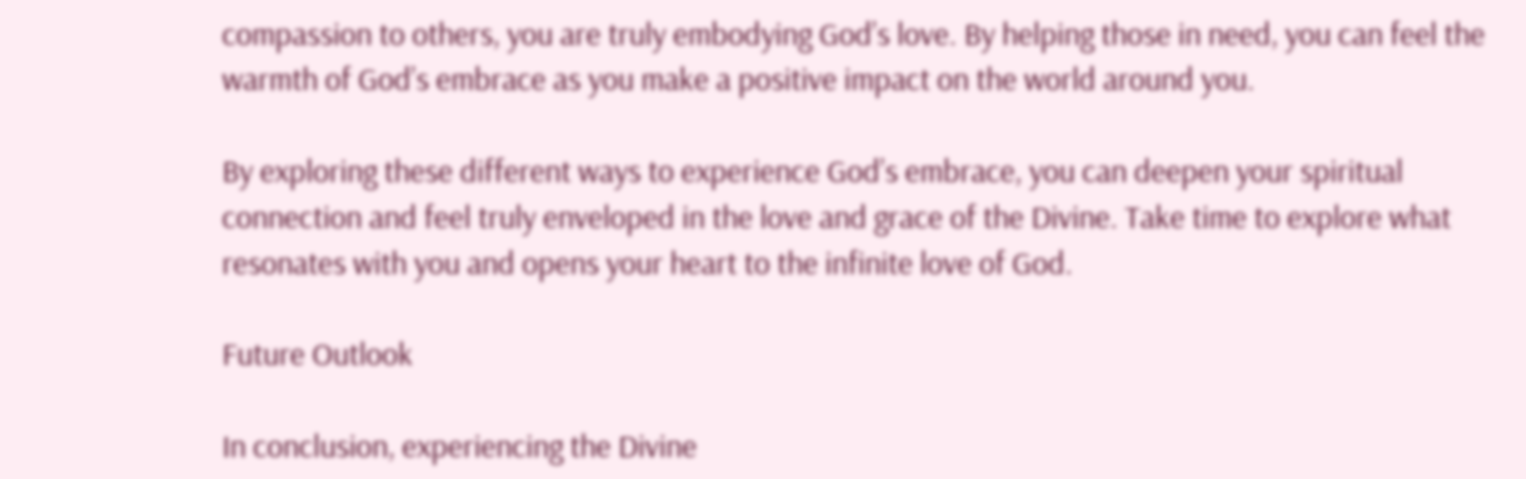compassion to others, you are truly embodying God’s love. By helping those in need, you can feel the warmth of God’s embrace as you make a positive impact on the world around you.

By exploring these different ways to experience God’s embrace, you can deepen your spiritual connection and feel truly enveloped in the love and grace of the Divine. Take time to explore what resonates with you and opens your heart to the infinite love of God.

Future Outlook

In conclusion, experiencing the Divine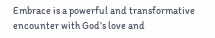Embrace is a powerful and transformative encounter with God’s love and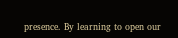presence. By learning to open our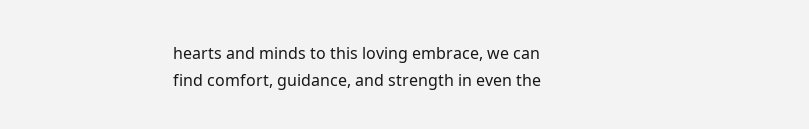hearts and minds to this loving embrace, we can find comfort, guidance, and strength in even the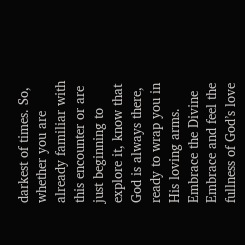darkest of times. So, whether you are already familiar with this encounter or are just beginning to explore it, know that God is always there, ready to wrap you in His loving arms. Embrace the Divine Embrace and feel the fullness of God’s love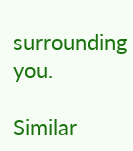surrounding you.

Similar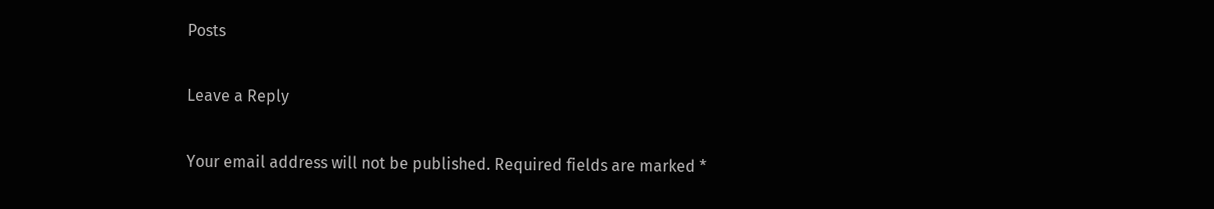Posts

Leave a Reply

Your email address will not be published. Required fields are marked *